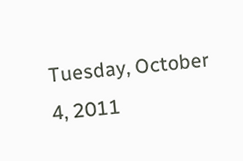Tuesday, October 4, 2011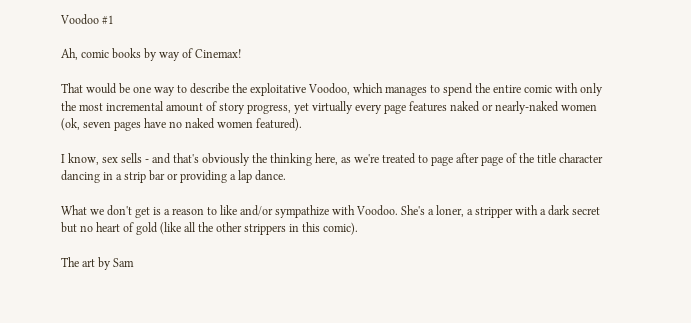Voodoo #1

Ah, comic books by way of Cinemax!

That would be one way to describe the exploitative Voodoo, which manages to spend the entire comic with only the most incremental amount of story progress, yet virtually every page features naked or nearly-naked women (ok, seven pages have no naked women featured).

I know, sex sells - and that's obviously the thinking here, as we're treated to page after page of the title character dancing in a strip bar or providing a lap dance.

What we don't get is a reason to like and/or sympathize with Voodoo. She's a loner, a stripper with a dark secret but no heart of gold (like all the other strippers in this comic).

The art by Sam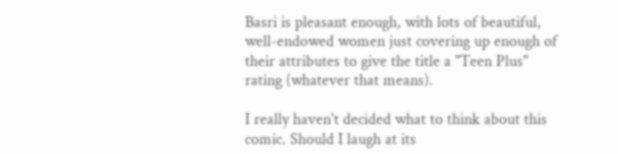Basri is pleasant enough, with lots of beautiful, well-endowed women just covering up enough of their attributes to give the title a "Teen Plus" rating (whatever that means).

I really haven't decided what to think about this comic. Should I laugh at its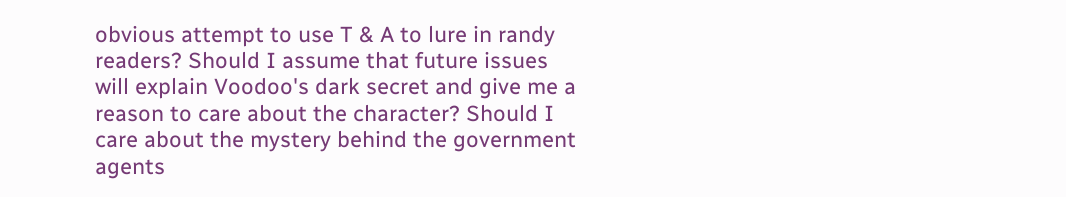obvious attempt to use T & A to lure in randy readers? Should I assume that future issues will explain Voodoo's dark secret and give me a reason to care about the character? Should I care about the mystery behind the government agents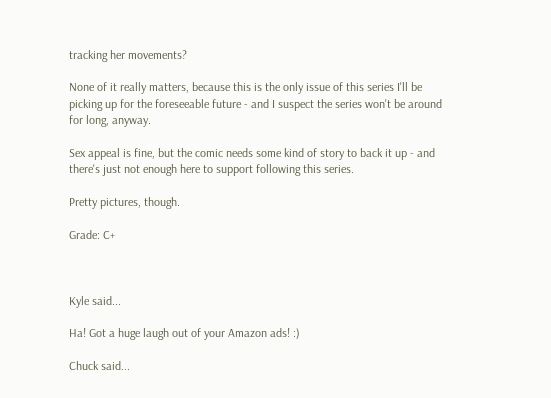tracking her movements?

None of it really matters, because this is the only issue of this series I'll be picking up for the foreseeable future - and I suspect the series won't be around for long, anyway.

Sex appeal is fine, but the comic needs some kind of story to back it up - and there's just not enough here to support following this series.

Pretty pictures, though.

Grade: C+



Kyle said...

Ha! Got a huge laugh out of your Amazon ads! :)

Chuck said...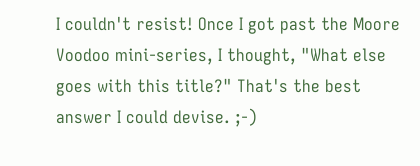I couldn't resist! Once I got past the Moore Voodoo mini-series, I thought, "What else goes with this title?" That's the best answer I could devise. ;-)